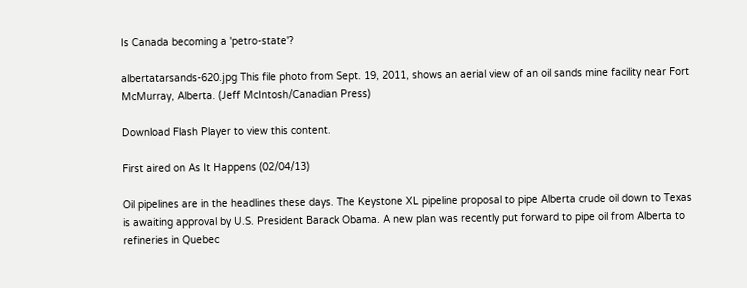Is Canada becoming a 'petro-state'?

albertatarsands-620.jpg This file photo from Sept. 19, 2011, shows an aerial view of an oil sands mine facility near Fort McMurray, Alberta. (Jeff McIntosh/Canadian Press)

Download Flash Player to view this content.

First aired on As It Happens (02/04/13)

Oil pipelines are in the headlines these days. The Keystone XL pipeline proposal to pipe Alberta crude oil down to Texas is awaiting approval by U.S. President Barack Obama. A new plan was recently put forward to pipe oil from Alberta to refineries in Quebec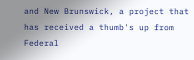and New Brunswick, a project that has received a thumb's up from Federal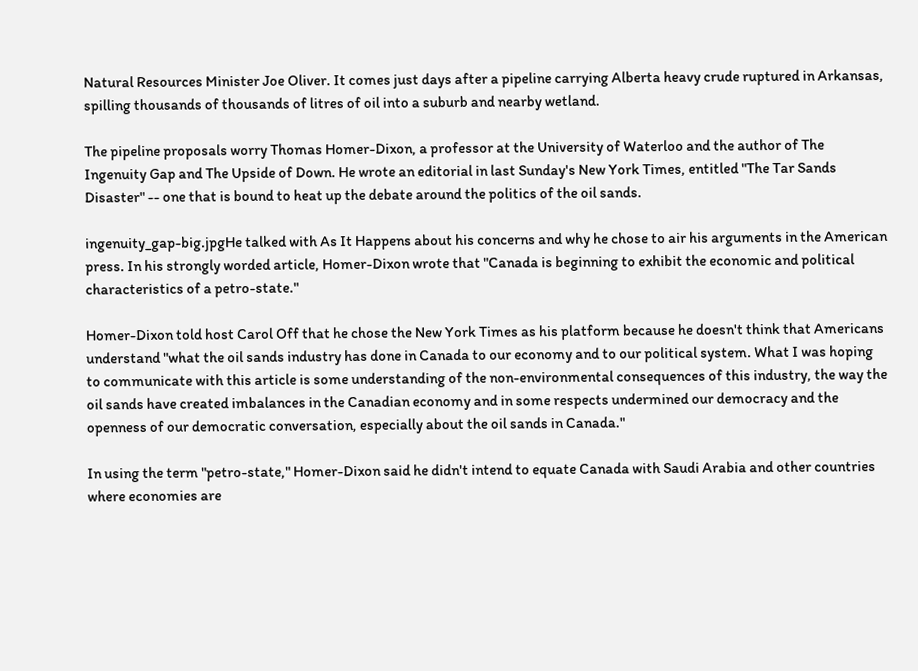Natural Resources Minister Joe Oliver. It comes just days after a pipeline carrying Alberta heavy crude ruptured in Arkansas, spilling thousands of thousands of litres of oil into a suburb and nearby wetland.

The pipeline proposals worry Thomas Homer-Dixon, a professor at the University of Waterloo and the author of The Ingenuity Gap and The Upside of Down. He wrote an editorial in last Sunday's New York Times, entitled "The Tar Sands Disaster" -- one that is bound to heat up the debate around the politics of the oil sands.

ingenuity_gap-big.jpgHe talked with As It Happens about his concerns and why he chose to air his arguments in the American press. In his strongly worded article, Homer-Dixon wrote that "Canada is beginning to exhibit the economic and political characteristics of a petro-state."

Homer-Dixon told host Carol Off that he chose the New York Times as his platform because he doesn't think that Americans understand "what the oil sands industry has done in Canada to our economy and to our political system. What I was hoping to communicate with this article is some understanding of the non-environmental consequences of this industry, the way the oil sands have created imbalances in the Canadian economy and in some respects undermined our democracy and the openness of our democratic conversation, especially about the oil sands in Canada."

In using the term "petro-state," Homer-Dixon said he didn't intend to equate Canada with Saudi Arabia and other countries where economies are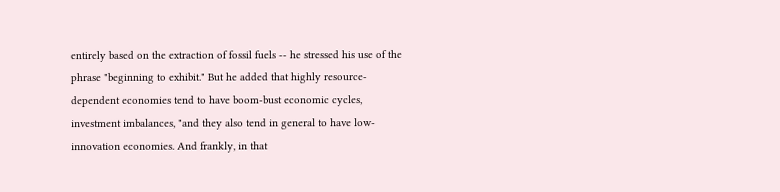entirely based on the extraction of fossil fuels -- he stressed his use of the phrase "beginning to exhibit." But he added that highly resource-dependent economies tend to have boom-bust economic cycles, investment imbalances, "and they also tend in general to have low-innovation economies. And frankly, in that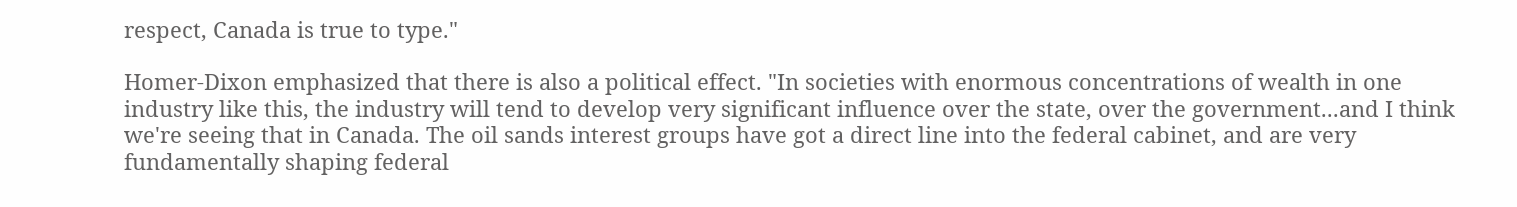respect, Canada is true to type."

Homer-Dixon emphasized that there is also a political effect. "In societies with enormous concentrations of wealth in one industry like this, the industry will tend to develop very significant influence over the state, over the government...and I think we're seeing that in Canada. The oil sands interest groups have got a direct line into the federal cabinet, and are very fundamentally shaping federal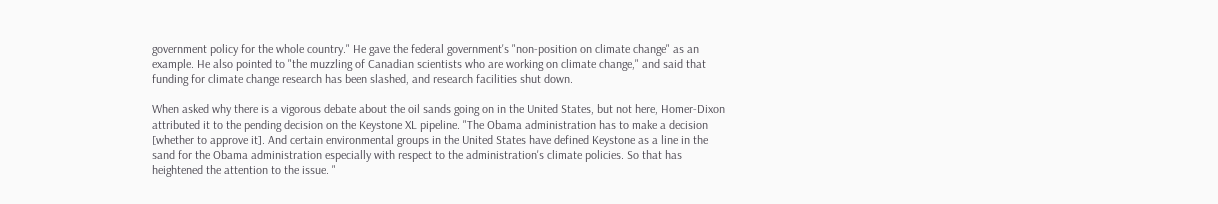government policy for the whole country." He gave the federal government's "non-position on climate change" as an example. He also pointed to "the muzzling of Canadian scientists who are working on climate change," and said that funding for climate change research has been slashed, and research facilities shut down.

When asked why there is a vigorous debate about the oil sands going on in the United States, but not here, Homer-Dixon attributed it to the pending decision on the Keystone XL pipeline. "The Obama administration has to make a decision [whether to approve it]. And certain environmental groups in the United States have defined Keystone as a line in the sand for the Obama administration especially with respect to the administration's climate policies. So that has heightened the attention to the issue. "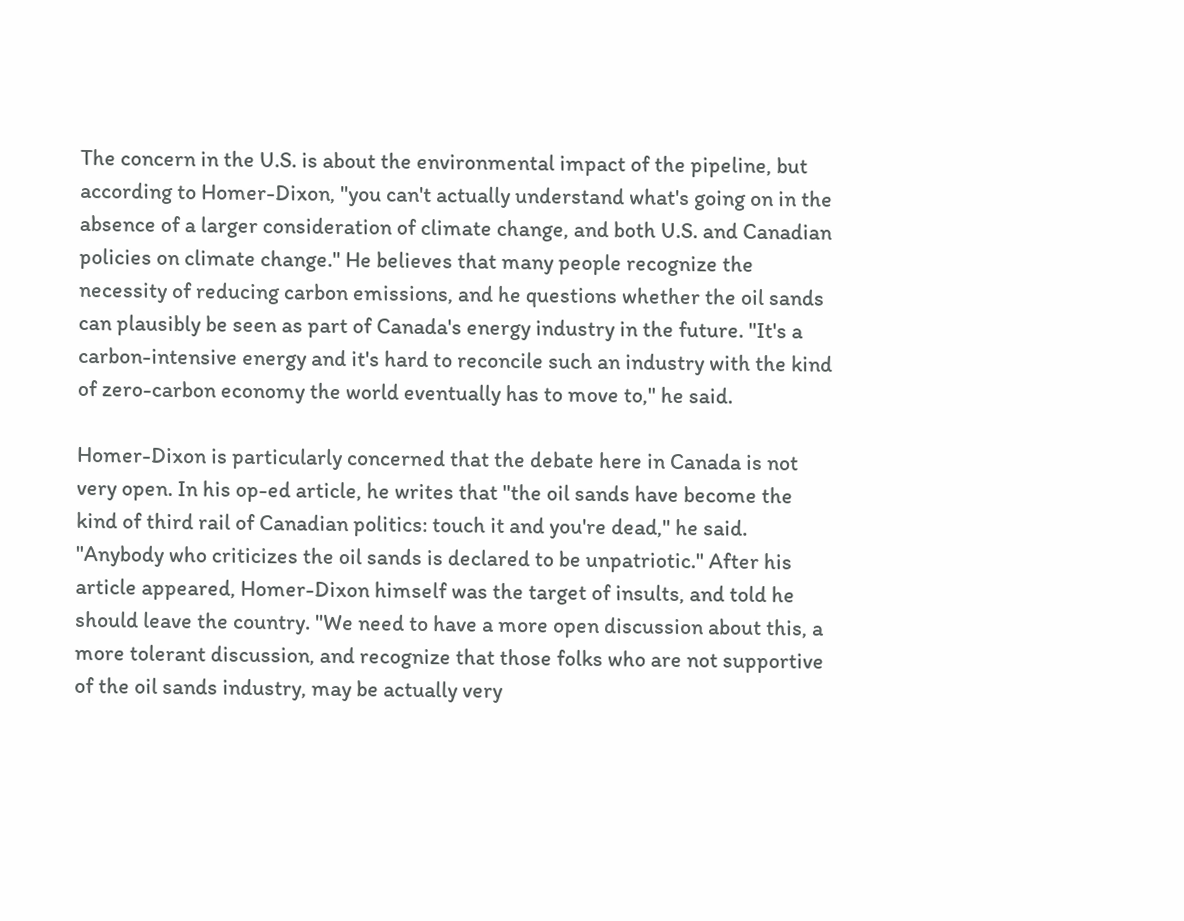The concern in the U.S. is about the environmental impact of the pipeline, but according to Homer-Dixon, "you can't actually understand what's going on in the absence of a larger consideration of climate change, and both U.S. and Canadian policies on climate change." He believes that many people recognize the necessity of reducing carbon emissions, and he questions whether the oil sands can plausibly be seen as part of Canada's energy industry in the future. "It's a carbon-intensive energy and it's hard to reconcile such an industry with the kind of zero-carbon economy the world eventually has to move to," he said.

Homer-Dixon is particularly concerned that the debate here in Canada is not very open. In his op-ed article, he writes that "the oil sands have become the kind of third rail of Canadian politics: touch it and you're dead," he said. "Anybody who criticizes the oil sands is declared to be unpatriotic." After his article appeared, Homer-Dixon himself was the target of insults, and told he should leave the country. "We need to have a more open discussion about this, a more tolerant discussion, and recognize that those folks who are not supportive of the oil sands industry, may be actually very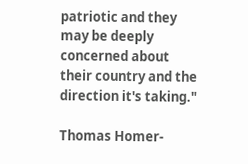patriotic and they may be deeply concerned about their country and the direction it's taking."

Thomas Homer-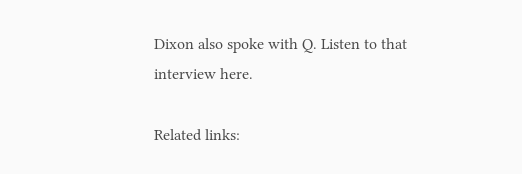Dixon also spoke with Q. Listen to that interview here.

Related links: